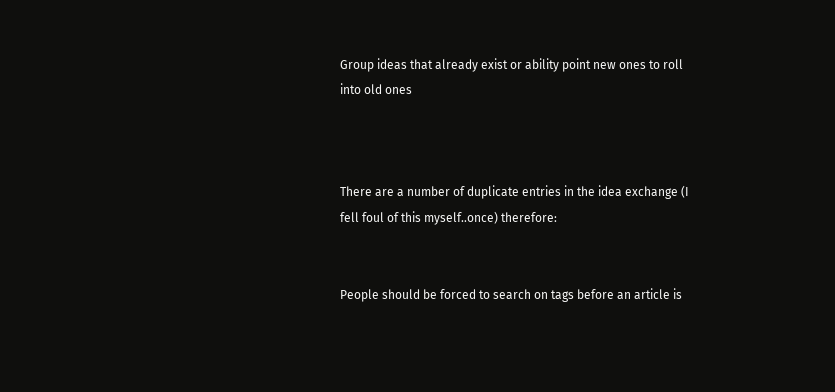Group ideas that already exist or ability point new ones to roll into old ones



There are a number of duplicate entries in the idea exchange (I fell foul of this myself..once) therefore:


People should be forced to search on tags before an article is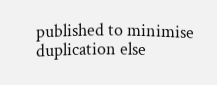published to minimise duplication else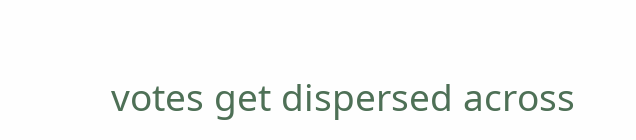votes get dispersed across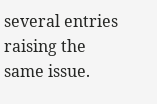several entries raising the same issue.